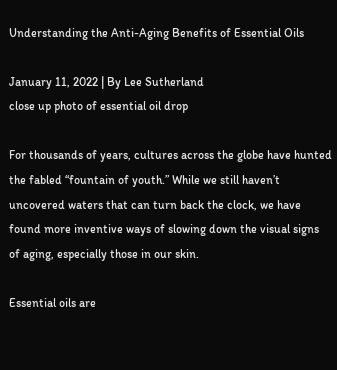Understanding the Anti-Aging Benefits of Essential Oils

January 11, 2022 | By Lee Sutherland
close up photo of essential oil drop

For thousands of years, cultures across the globe have hunted the fabled “fountain of youth.” While we still haven’t uncovered waters that can turn back the clock, we have found more inventive ways of slowing down the visual signs of aging, especially those in our skin.

Essential oils are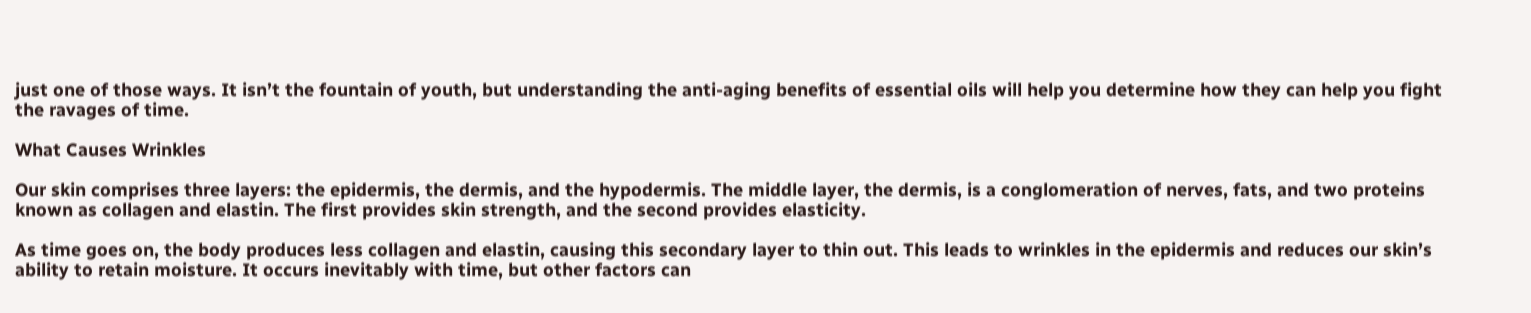just one of those ways. It isn’t the fountain of youth, but understanding the anti-aging benefits of essential oils will help you determine how they can help you fight the ravages of time.

What Causes Wrinkles

Our skin comprises three layers: the epidermis, the dermis, and the hypodermis. The middle layer, the dermis, is a conglomeration of nerves, fats, and two proteins known as collagen and elastin. The first provides skin strength, and the second provides elasticity.

As time goes on, the body produces less collagen and elastin, causing this secondary layer to thin out. This leads to wrinkles in the epidermis and reduces our skin’s ability to retain moisture. It occurs inevitably with time, but other factors can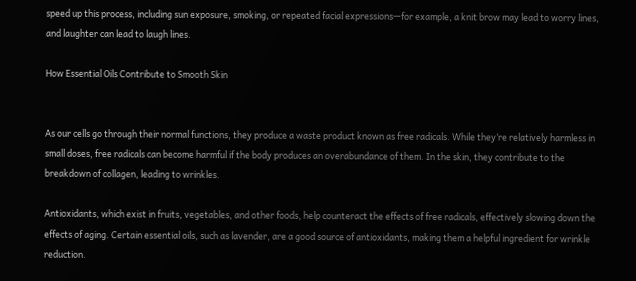speed up this process, including sun exposure, smoking, or repeated facial expressions—for example, a knit brow may lead to worry lines, and laughter can lead to laugh lines.

How Essential Oils Contribute to Smooth Skin


As our cells go through their normal functions, they produce a waste product known as free radicals. While they’re relatively harmless in small doses, free radicals can become harmful if the body produces an overabundance of them. In the skin, they contribute to the breakdown of collagen, leading to wrinkles.

Antioxidants, which exist in fruits, vegetables, and other foods, help counteract the effects of free radicals, effectively slowing down the effects of aging. Certain essential oils, such as lavender, are a good source of antioxidants, making them a helpful ingredient for wrinkle reduction.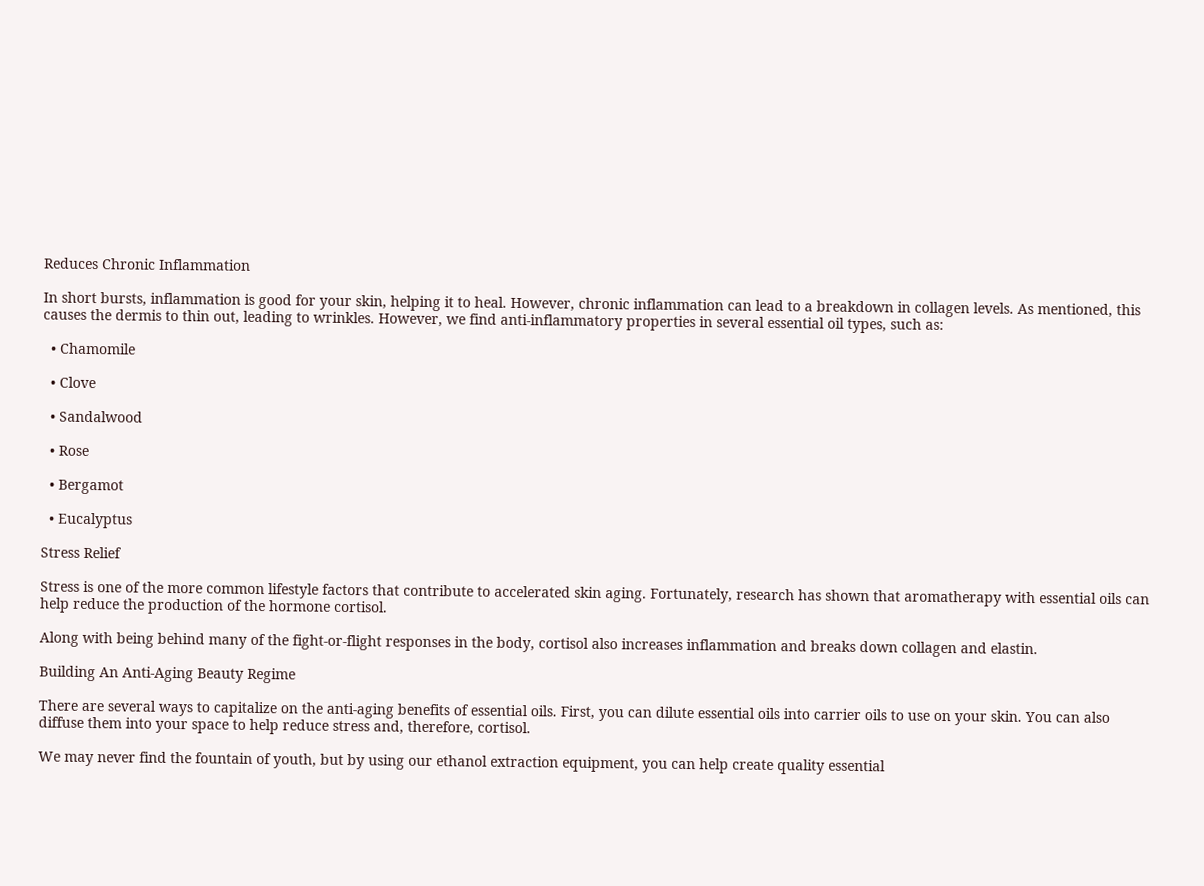Reduces Chronic Inflammation

In short bursts, inflammation is good for your skin, helping it to heal. However, chronic inflammation can lead to a breakdown in collagen levels. As mentioned, this causes the dermis to thin out, leading to wrinkles. However, we find anti-inflammatory properties in several essential oil types, such as:

  • Chamomile

  • Clove

  • Sandalwood

  • Rose

  • Bergamot

  • Eucalyptus

Stress Relief

Stress is one of the more common lifestyle factors that contribute to accelerated skin aging. Fortunately, research has shown that aromatherapy with essential oils can help reduce the production of the hormone cortisol.

Along with being behind many of the fight-or-flight responses in the body, cortisol also increases inflammation and breaks down collagen and elastin.

Building An Anti-Aging Beauty Regime

There are several ways to capitalize on the anti-aging benefits of essential oils. First, you can dilute essential oils into carrier oils to use on your skin. You can also diffuse them into your space to help reduce stress and, therefore, cortisol.

We may never find the fountain of youth, but by using our ethanol extraction equipment, you can help create quality essential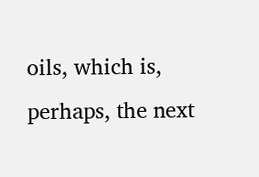oils, which is, perhaps, the next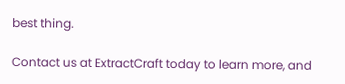best thing.

Contact us at ExtractCraft today to learn more, and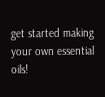get started making your own essential oils!